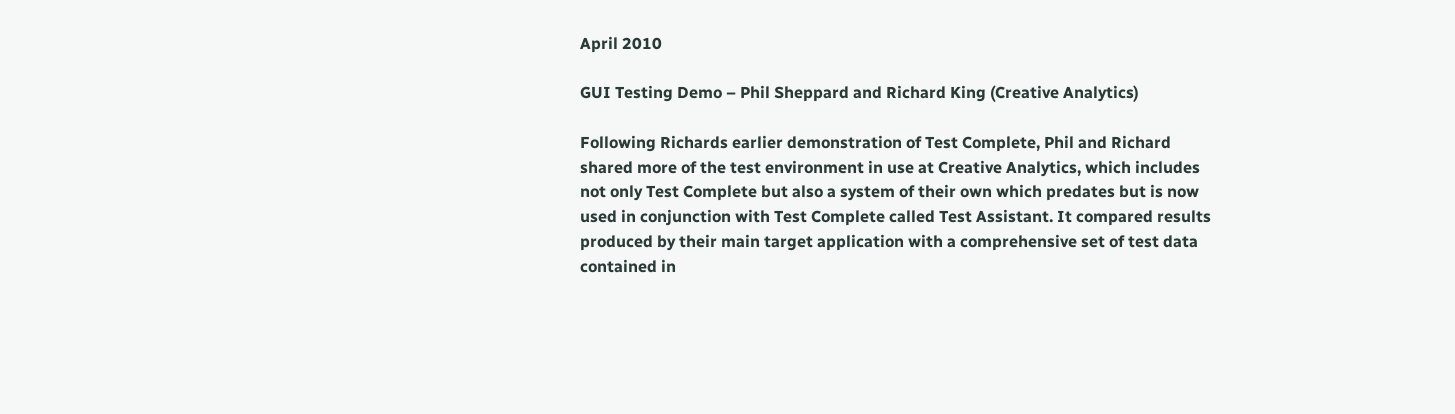April 2010

GUI Testing Demo – Phil Sheppard and Richard King (Creative Analytics)

Following Richards earlier demonstration of Test Complete, Phil and Richard shared more of the test environment in use at Creative Analytics, which includes not only Test Complete but also a system of their own which predates but is now used in conjunction with Test Complete called Test Assistant. It compared results produced by their main target application with a comprehensive set of test data contained in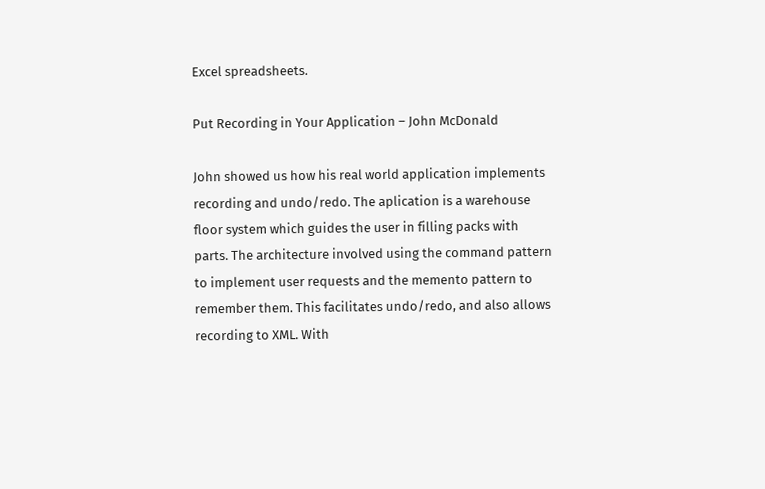Excel spreadsheets.

Put Recording in Your Application – John McDonald

John showed us how his real world application implements recording and undo/redo. The aplication is a warehouse floor system which guides the user in filling packs with parts. The architecture involved using the command pattern to implement user requests and the memento pattern to remember them. This facilitates undo/redo, and also allows recording to XML. With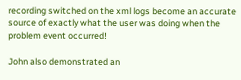recording switched on the xml logs become an accurate source of exactly what the user was doing when the problem event occurred!

John also demonstrated an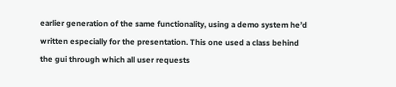earlier generation of the same functionality, using a demo system he’d written especially for the presentation. This one used a class behind the gui through which all user requests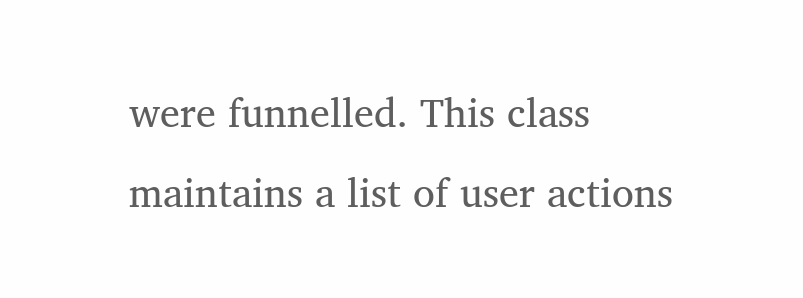were funnelled. This class maintains a list of user actions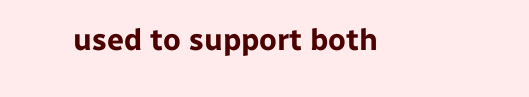used to support both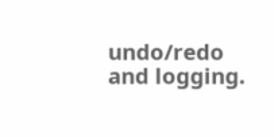undo/redo and logging.